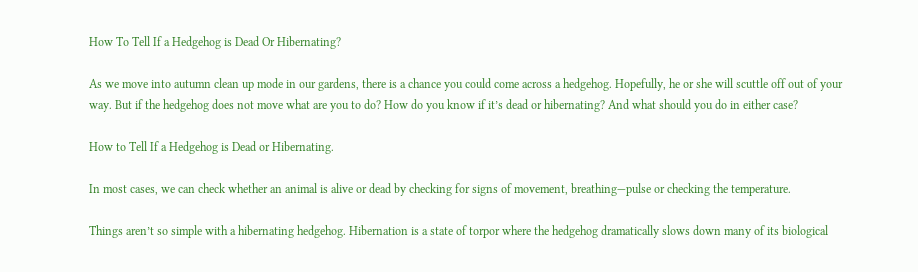How To Tell If a Hedgehog is Dead Or Hibernating?

As we move into autumn clean up mode in our gardens, there is a chance you could come across a hedgehog. Hopefully, he or she will scuttle off out of your way. But if the hedgehog does not move what are you to do? How do you know if it’s dead or hibernating? And what should you do in either case?

How to Tell If a Hedgehog is Dead or Hibernating.

In most cases, we can check whether an animal is alive or dead by checking for signs of movement, breathing—pulse or checking the temperature.

Things aren’t so simple with a hibernating hedgehog. Hibernation is a state of torpor where the hedgehog dramatically slows down many of its biological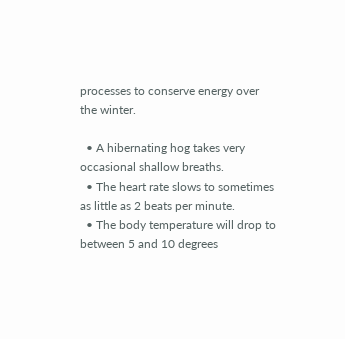processes to conserve energy over the winter.

  • A hibernating hog takes very occasional shallow breaths.
  • The heart rate slows to sometimes as little as 2 beats per minute.
  • The body temperature will drop to between 5 and 10 degrees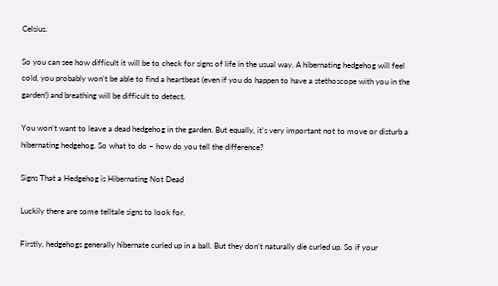Celsius.

So you can see how difficult it will be to check for signs of life in the usual way. A hibernating hedgehog will feel cold, you probably won’t be able to find a heartbeat (even if you do happen to have a stethoscope with you in the garden!) and breathing will be difficult to detect.

You won’t want to leave a dead hedgehog in the garden. But equally, it’s very important not to move or disturb a hibernating hedgehog. So what to do – how do you tell the difference?

Signs That a Hedgehog is Hibernating Not Dead

Luckily there are some telltale signs to look for.

Firstly, hedgehogs generally hibernate curled up in a ball. But they don’t naturally die curled up. So if your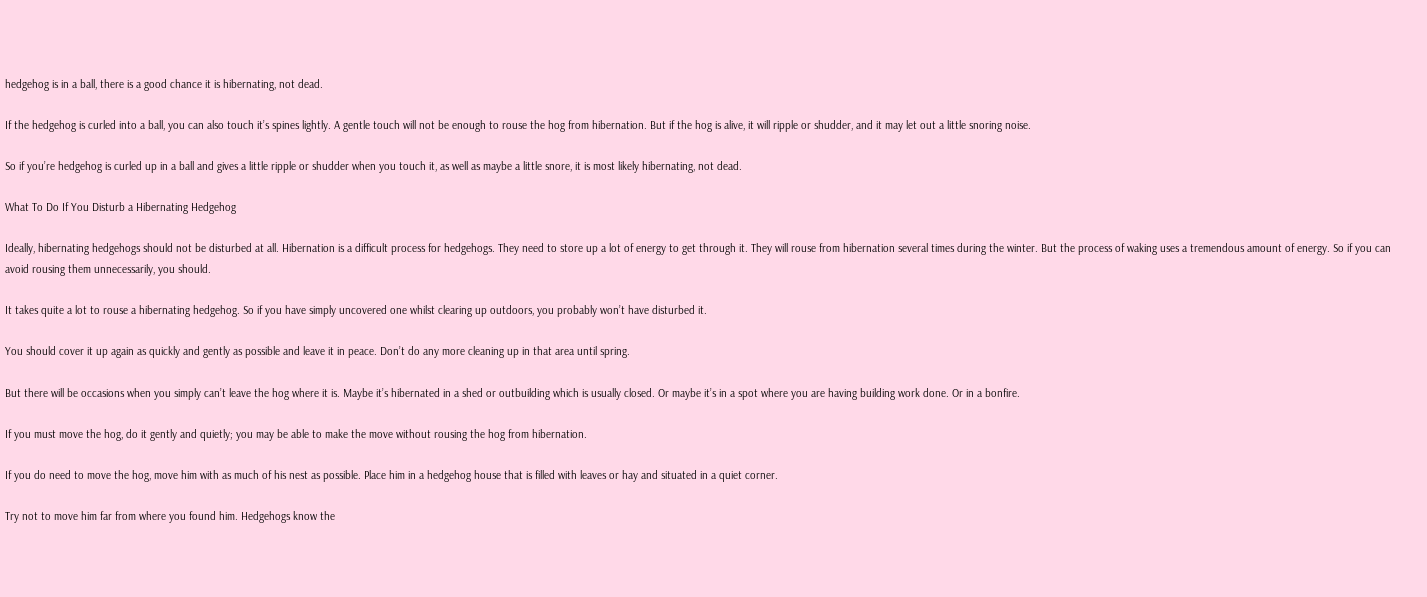hedgehog is in a ball, there is a good chance it is hibernating, not dead.

If the hedgehog is curled into a ball, you can also touch it’s spines lightly. A gentle touch will not be enough to rouse the hog from hibernation. But if the hog is alive, it will ripple or shudder, and it may let out a little snoring noise.

So if you’re hedgehog is curled up in a ball and gives a little ripple or shudder when you touch it, as well as maybe a little snore, it is most likely hibernating, not dead.

What To Do If You Disturb a Hibernating Hedgehog

Ideally, hibernating hedgehogs should not be disturbed at all. Hibernation is a difficult process for hedgehogs. They need to store up a lot of energy to get through it. They will rouse from hibernation several times during the winter. But the process of waking uses a tremendous amount of energy. So if you can avoid rousing them unnecessarily, you should.

It takes quite a lot to rouse a hibernating hedgehog. So if you have simply uncovered one whilst clearing up outdoors, you probably won’t have disturbed it.

You should cover it up again as quickly and gently as possible and leave it in peace. Don’t do any more cleaning up in that area until spring.

But there will be occasions when you simply can’t leave the hog where it is. Maybe it’s hibernated in a shed or outbuilding which is usually closed. Or maybe it’s in a spot where you are having building work done. Or in a bonfire.

If you must move the hog, do it gently and quietly; you may be able to make the move without rousing the hog from hibernation.

If you do need to move the hog, move him with as much of his nest as possible. Place him in a hedgehog house that is filled with leaves or hay and situated in a quiet corner.

Try not to move him far from where you found him. Hedgehogs know the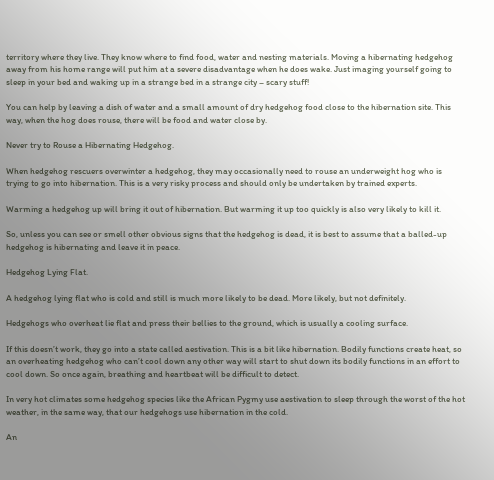territory where they live. They know where to find food, water and nesting materials. Moving a hibernating hedgehog away from his home range will put him at a severe disadvantage when he does wake. Just imaging yourself going to sleep in your bed and waking up in a strange bed in a strange city – scary stuff!

You can help by leaving a dish of water and a small amount of dry hedgehog food close to the hibernation site. This way, when the hog does rouse, there will be food and water close by.

Never try to Rouse a Hibernating Hedgehog.

When hedgehog rescuers overwinter a hedgehog, they may occasionally need to rouse an underweight hog who is trying to go into hibernation. This is a very risky process and should only be undertaken by trained experts.

Warming a hedgehog up will bring it out of hibernation. But warming it up too quickly is also very likely to kill it.

So, unless you can see or smell other obvious signs that the hedgehog is dead, it is best to assume that a balled-up hedgehog is hibernating and leave it in peace.

Hedgehog Lying Flat.

A hedgehog lying flat who is cold and still is much more likely to be dead. More likely, but not definitely.

Hedgehogs who overheat lie flat and press their bellies to the ground, which is usually a cooling surface.

If this doesn’t work, they go into a state called aestivation. This is a bit like hibernation. Bodily functions create heat, so an overheating hedgehog who can’t cool down any other way will start to shut down its bodily functions in an effort to cool down. So once again, breathing and heartbeat will be difficult to detect.

In very hot climates some hedgehog species like the African Pygmy use aestivation to sleep through the worst of the hot weather, in the same way, that our hedgehogs use hibernation in the cold.

An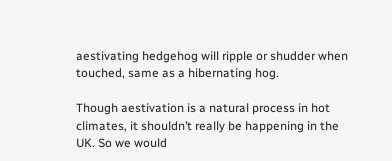aestivating hedgehog will ripple or shudder when touched, same as a hibernating hog.

Though aestivation is a natural process in hot climates, it shouldn’t really be happening in the UK. So we would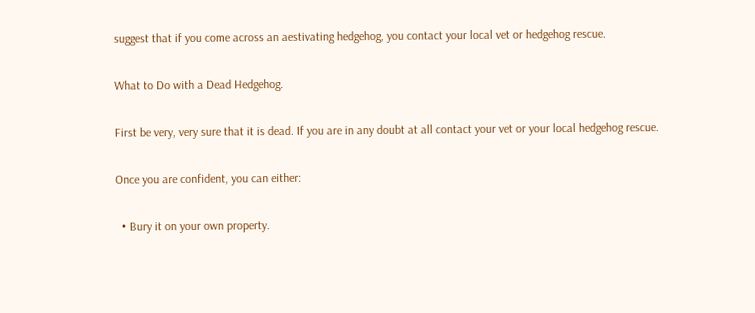suggest that if you come across an aestivating hedgehog, you contact your local vet or hedgehog rescue.

What to Do with a Dead Hedgehog.

First be very, very sure that it is dead. If you are in any doubt at all contact your vet or your local hedgehog rescue.

Once you are confident, you can either:

  • Bury it on your own property.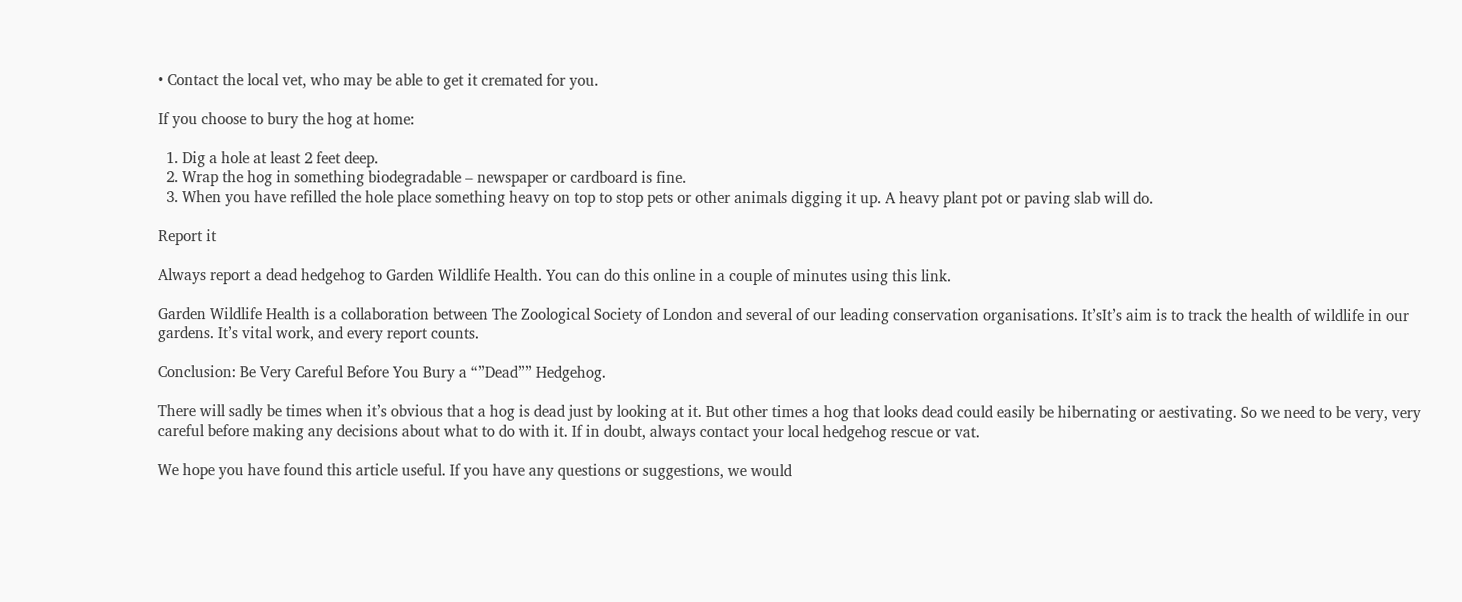• Contact the local vet, who may be able to get it cremated for you.

If you choose to bury the hog at home:

  1. Dig a hole at least 2 feet deep.
  2. Wrap the hog in something biodegradable – newspaper or cardboard is fine.
  3. When you have refilled the hole place something heavy on top to stop pets or other animals digging it up. A heavy plant pot or paving slab will do.

Report it

Always report a dead hedgehog to Garden Wildlife Health. You can do this online in a couple of minutes using this link.

Garden Wildlife Health is a collaboration between The Zoological Society of London and several of our leading conservation organisations. It’sIt’s aim is to track the health of wildlife in our gardens. It’s vital work, and every report counts.

Conclusion: Be Very Careful Before You Bury a “”Dead”” Hedgehog.

There will sadly be times when it’s obvious that a hog is dead just by looking at it. But other times a hog that looks dead could easily be hibernating or aestivating. So we need to be very, very careful before making any decisions about what to do with it. If in doubt, always contact your local hedgehog rescue or vat.

We hope you have found this article useful. If you have any questions or suggestions, we would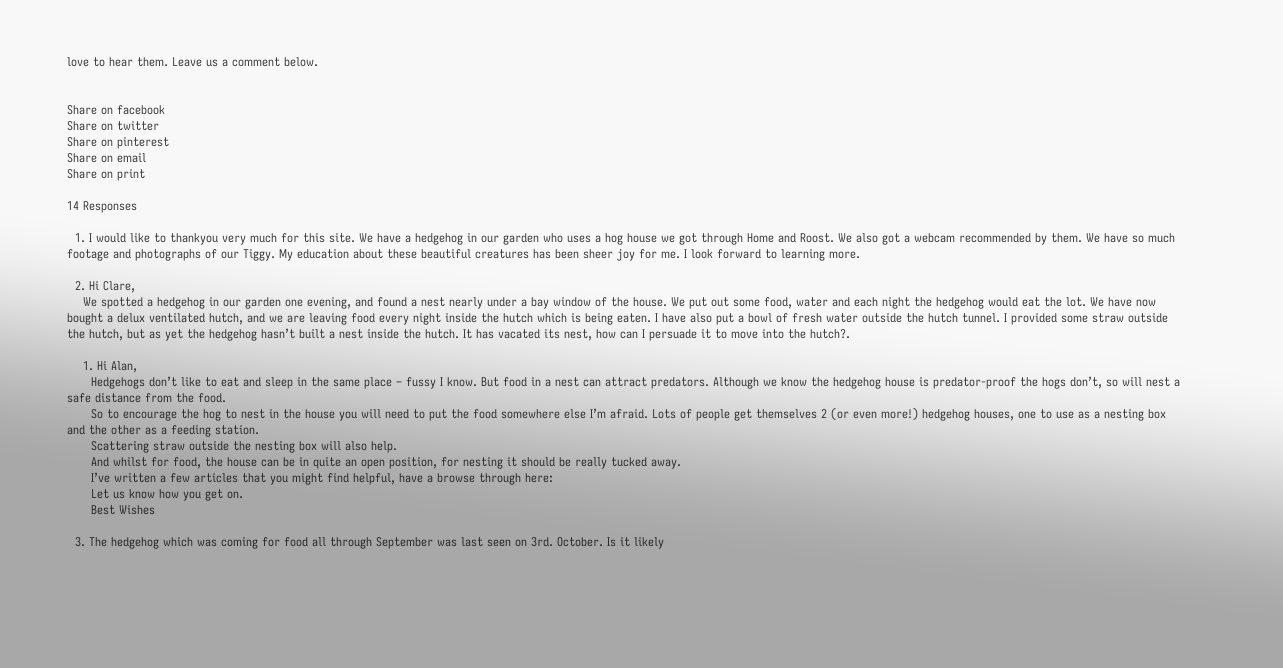love to hear them. Leave us a comment below.


Share on facebook
Share on twitter
Share on pinterest
Share on email
Share on print

14 Responses

  1. I would like to thankyou very much for this site. We have a hedgehog in our garden who uses a hog house we got through Home and Roost. We also got a webcam recommended by them. We have so much footage and photographs of our Tiggy. My education about these beautiful creatures has been sheer joy for me. I look forward to learning more.

  2. Hi Clare,
    We spotted a hedgehog in our garden one evening, and found a nest nearly under a bay window of the house. We put out some food, water and each night the hedgehog would eat the lot. We have now bought a delux ventilated hutch, and we are leaving food every night inside the hutch which is being eaten. I have also put a bowl of fresh water outside the hutch tunnel. I provided some straw outside the hutch, but as yet the hedgehog hasn’t built a nest inside the hutch. It has vacated its nest, how can I persuade it to move into the hutch?.

    1. Hi Alan,
      Hedgehogs don’t like to eat and sleep in the same place – fussy I know. But food in a nest can attract predators. Although we know the hedgehog house is predator-proof the hogs don’t, so will nest a safe distance from the food.
      So to encourage the hog to nest in the house you will need to put the food somewhere else I’m afraid. Lots of people get themselves 2 (or even more!) hedgehog houses, one to use as a nesting box and the other as a feeding station.
      Scattering straw outside the nesting box will also help.
      And whilst for food, the house can be in quite an open position, for nesting it should be really tucked away.
      I’ve written a few articles that you might find helpful, have a browse through here:
      Let us know how you get on.
      Best Wishes

  3. The hedgehog which was coming for food all through September was last seen on 3rd. October. Is it likely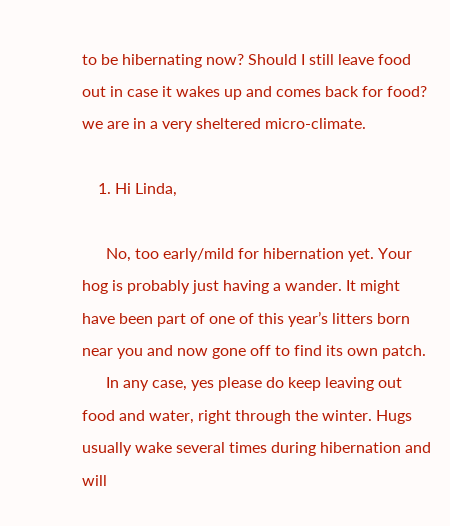to be hibernating now? Should I still leave food out in case it wakes up and comes back for food? we are in a very sheltered micro-climate.

    1. Hi Linda,

      No, too early/mild for hibernation yet. Your hog is probably just having a wander. It might have been part of one of this year’s litters born near you and now gone off to find its own patch.
      In any case, yes please do keep leaving out food and water, right through the winter. Hugs usually wake several times during hibernation and will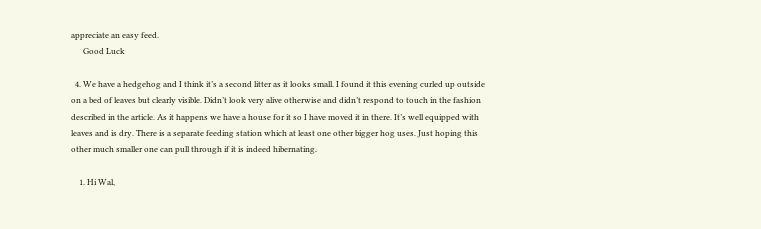appreciate an easy feed.
      Good Luck

  4. We have a hedgehog and I think it’s a second litter as it looks small. I found it this evening curled up outside on a bed of leaves but clearly visible. Didn’t look very alive otherwise and didn’t respond to touch in the fashion described in the article. As it happens we have a house for it so I have moved it in there. It’s well equipped with leaves and is dry. There is a separate feeding station which at least one other bigger hog uses. Just hoping this other much smaller one can pull through if it is indeed hibernating.

    1. Hi Wal,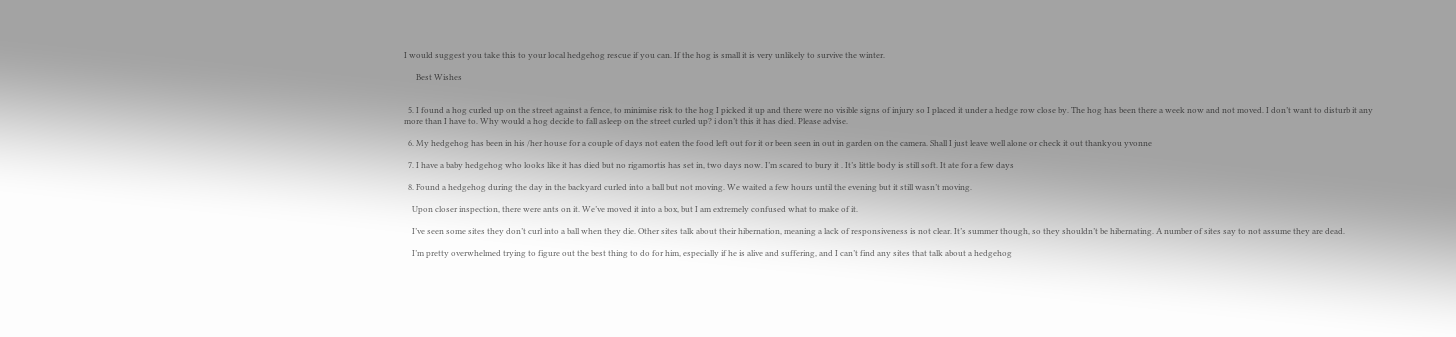I would suggest you take this to your local hedgehog rescue if you can. If the hog is small it is very unlikely to survive the winter.

      Best Wishes


  5. I found a hog curled up on the street against a fence, to minimise risk to the hog I picked it up and there were no visible signs of injury so I placed it under a hedge row close by. The hog has been there a week now and not moved. I don’t want to disturb it any more than I have to. Why would a hog decide to fall asleep on the street curled up? i don’t this it has died. Please advise.

  6. My hedgehog has been in his /her house for a couple of days not eaten the food left out for it or been seen in out in garden on the camera. Shall I just leave well alone or check it out thankyou yvonne

  7. I have a baby hedgehog who looks like it has died but no rigamortis has set in, two days now. I’m scared to bury it . It’s little body is still soft. It ate for a few days

  8. Found a hedgehog during the day in the backyard curled into a ball but not moving. We waited a few hours until the evening but it still wasn’t moving.

    Upon closer inspection, there were ants on it. We’ve moved it into a box, but I am extremely confused what to make of it.

    I’ve seen some sites they don’t curl into a ball when they die. Other sites talk about their hibernation, meaning a lack of responsiveness is not clear. It’s summer though, so they shouldn’t be hibernating. A number of sites say to not assume they are dead.

    I’m pretty overwhelmed trying to figure out the best thing to do for him, especially if he is alive and suffering, and I can’t find any sites that talk about a hedgehog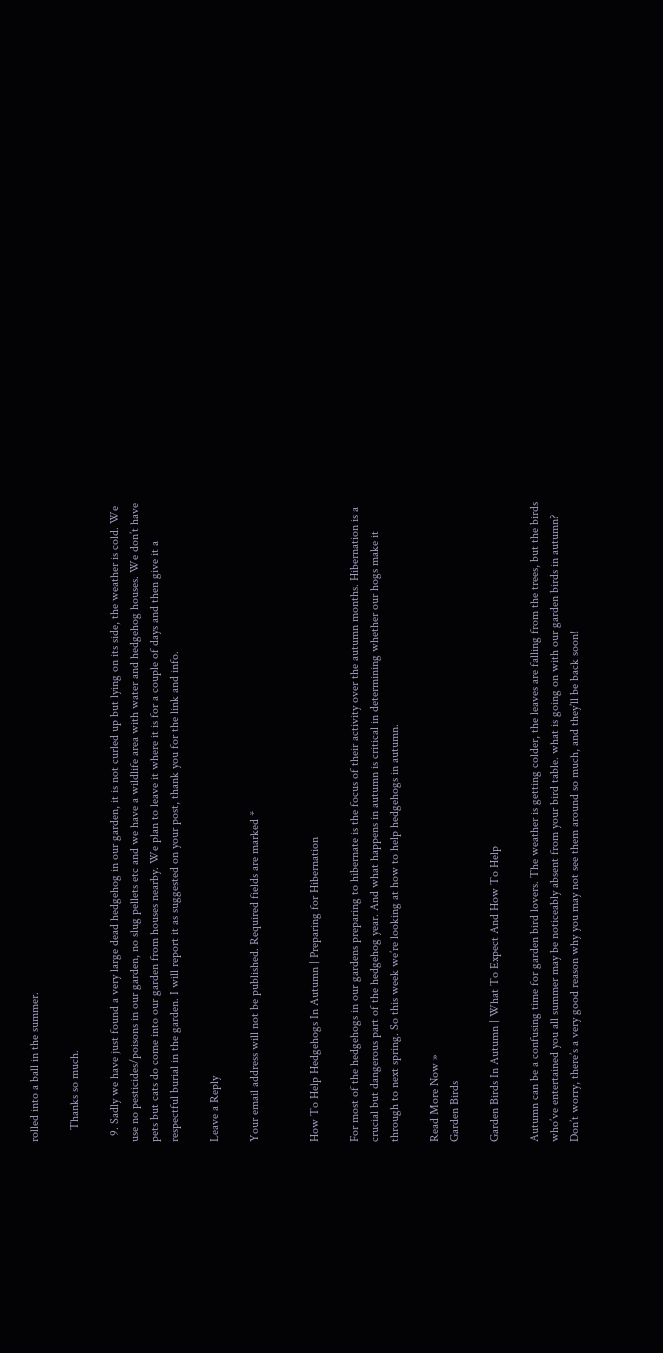rolled into a ball in the summer.

    Thanks so much.

  9. Sadly we have just found a very large dead hedgehog in our garden, it is not curled up but lying on its side, the weather is cold. We use no pesticides/poisons in our garden, no slug pellets etc and we have a wildlife area with water and hedgehog houses. We don’t have pets but cats do come into our garden from houses nearby. We plan to leave it where it is for a couple of days and then give it a respectful burial in the garden. I will report it as suggested on your post, thank you for the link and info.

Leave a Reply

Your email address will not be published. Required fields are marked *


How To Help Hedgehogs In Autumn | Preparing for Hibernation

For most of the hedgehogs in our gardens preparing to hibernate is the focus of their activity over the autumn months. Hibernation is a crucial but dangerous part of the hedgehog year. And what happens in autumn is critical in determining whether our hogs make it through to next spring. So this week we’re looking at how to help hedgehogs in autumn.

Read More Now »
Garden Birds

Garden Birds In Autumn | What To Expect And How To Help

Autumn can be a confusing time for garden bird lovers. The weather is getting colder, the leaves are falling from the trees, but the birds who’ve entertained you all summer may be noticeably absent from your bird table. what is going on with our garden birds in autumn? Don’t worry, there’s a very good reason why you may not see them around so much, and they’ll be back soon!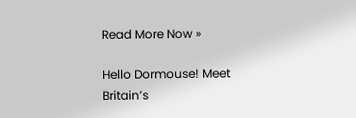Read More Now »

Hello Dormouse! Meet Britain’s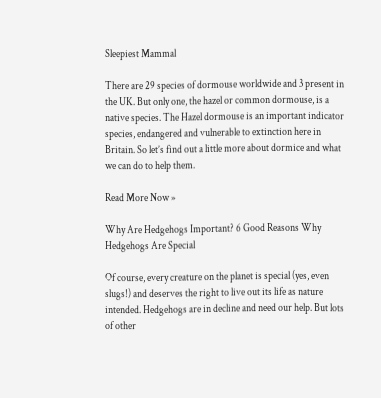Sleepiest Mammal

There are 29 species of dormouse worldwide and 3 present in the UK. But only one, the hazel or common dormouse, is a native species. The Hazel dormouse is an important indicator species, endangered and vulnerable to extinction here in Britain. So let’s find out a little more about dormice and what we can do to help them.

Read More Now »

Why Are Hedgehogs Important? 6 Good Reasons Why Hedgehogs Are Special

Of course, every creature on the planet is special (yes, even slugs!) and deserves the right to live out its life as nature intended. Hedgehogs are in decline and need our help. But lots of other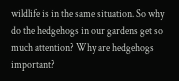wildlife is in the same situation. So why do the hedgehogs in our gardens get so much attention? Why are hedgehogs important?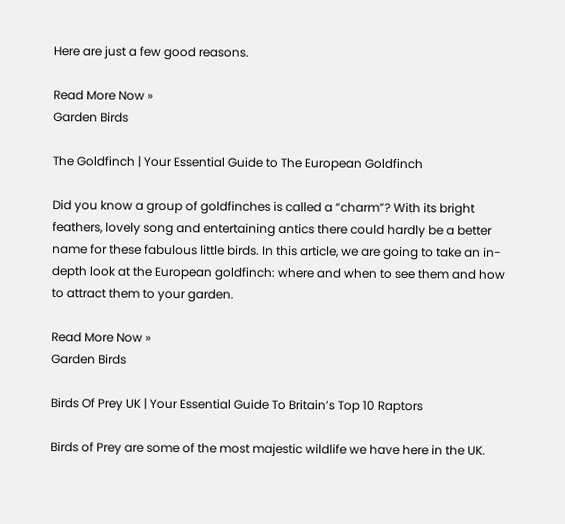Here are just a few good reasons.

Read More Now »
Garden Birds

The Goldfinch | Your Essential Guide to The European Goldfinch

Did you know a group of goldfinches is called a “charm”? With its bright feathers, lovely song and entertaining antics there could hardly be a better name for these fabulous little birds. In this article, we are going to take an in-depth look at the European goldfinch: where and when to see them and how to attract them to your garden.

Read More Now »
Garden Birds

Birds Of Prey UK | Your Essential Guide To Britain’s Top 10 Raptors

Birds of Prey are some of the most majestic wildlife we have here in the UK.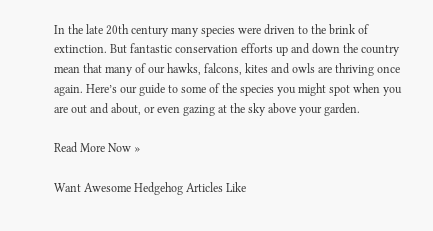In the late 20th century many species were driven to the brink of extinction. But fantastic conservation efforts up and down the country mean that many of our hawks, falcons, kites and owls are thriving once again. Here’s our guide to some of the species you might spot when you are out and about, or even gazing at the sky above your garden.

Read More Now »

Want Awesome Hedgehog Articles Like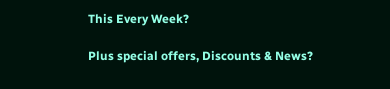This Every Week?

Plus special offers, Discounts & News?